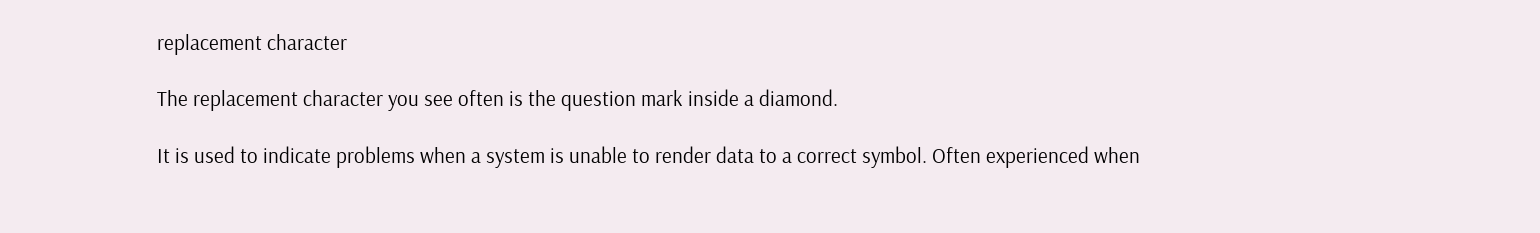replacement character

The replacement character you see often is the question mark inside a diamond.

It is used to indicate problems when a system is unable to render data to a correct symbol. Often experienced when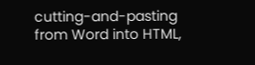cutting-and-pasting from Word into HTML,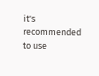it's recommended to use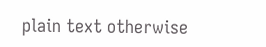plain text otherwise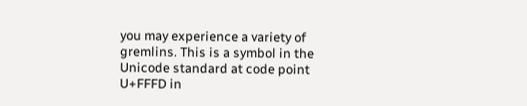you may experience a variety of gremlins. This is a symbol in the Unicode standard at code point U+FFFD in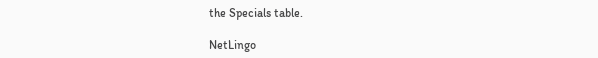the Specials table.

NetLingo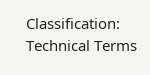Classification: Technical Terms